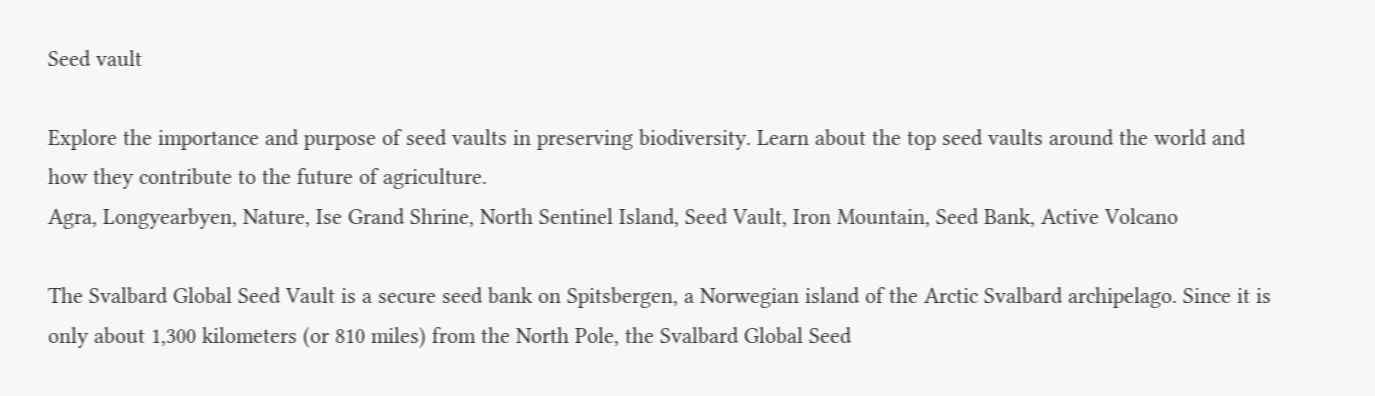Seed vault

Explore the importance and purpose of seed vaults in preserving biodiversity. Learn about the top seed vaults around the world and how they contribute to the future of agriculture.
Agra, Longyearbyen, Nature, Ise Grand Shrine, North Sentinel Island, Seed Vault, Iron Mountain, Seed Bank, Active Volcano

The Svalbard Global Seed Vault is a secure seed bank on Spitsbergen, a Norwegian island of the Arctic Svalbard archipelago. Since it is only about 1,300 kilometers (or 810 miles) from the North Pole, the Svalbard Global Seed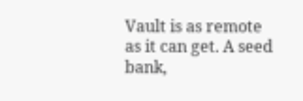Vault is as remote as it can get. A seed bank,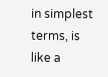in simplest terms, is like a